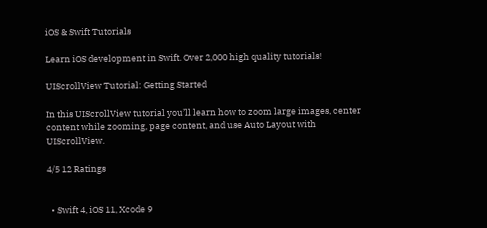iOS & Swift Tutorials

Learn iOS development in Swift. Over 2,000 high quality tutorials!

UIScrollView Tutorial: Getting Started

In this UIScrollView tutorial you’ll learn how to zoom large images, center content while zooming, page content, and use Auto Layout with UIScrollView.

4/5 12 Ratings


  • Swift 4, iOS 11, Xcode 9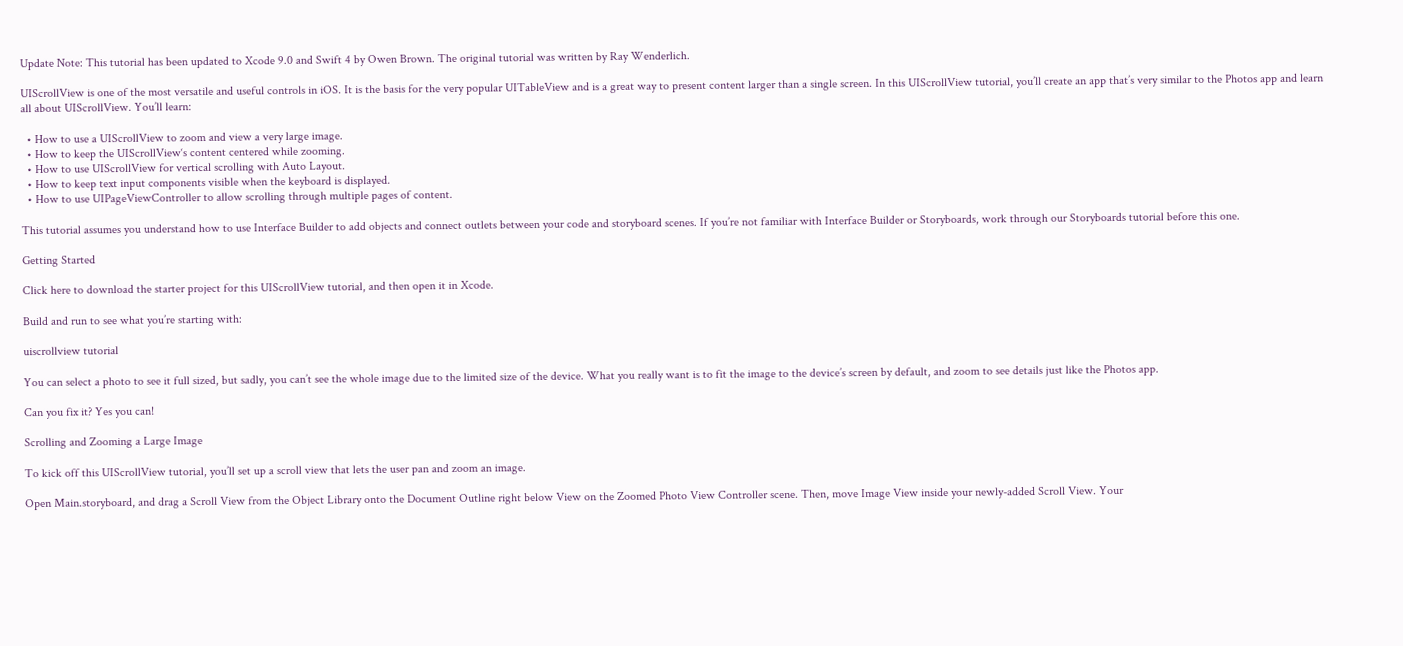Update Note: This tutorial has been updated to Xcode 9.0 and Swift 4 by Owen Brown. The original tutorial was written by Ray Wenderlich.

UIScrollView is one of the most versatile and useful controls in iOS. It is the basis for the very popular UITableView and is a great way to present content larger than a single screen. In this UIScrollView tutorial, you’ll create an app that’s very similar to the Photos app and learn all about UIScrollView. You’ll learn:

  • How to use a UIScrollView to zoom and view a very large image.
  • How to keep the UIScrollView‘s content centered while zooming.
  • How to use UIScrollView for vertical scrolling with Auto Layout.
  • How to keep text input components visible when the keyboard is displayed.
  • How to use UIPageViewController to allow scrolling through multiple pages of content.

This tutorial assumes you understand how to use Interface Builder to add objects and connect outlets between your code and storyboard scenes. If you’re not familiar with Interface Builder or Storyboards, work through our Storyboards tutorial before this one.

Getting Started

Click here to download the starter project for this UIScrollView tutorial, and then open it in Xcode.

Build and run to see what you’re starting with:

uiscrollview tutorial

You can select a photo to see it full sized, but sadly, you can’t see the whole image due to the limited size of the device. What you really want is to fit the image to the device’s screen by default, and zoom to see details just like the Photos app.

Can you fix it? Yes you can!

Scrolling and Zooming a Large Image

To kick off this UIScrollView tutorial, you’ll set up a scroll view that lets the user pan and zoom an image.

Open Main.storyboard, and drag a Scroll View from the Object Library onto the Document Outline right below View on the Zoomed Photo View Controller scene. Then, move Image View inside your newly-added Scroll View. Your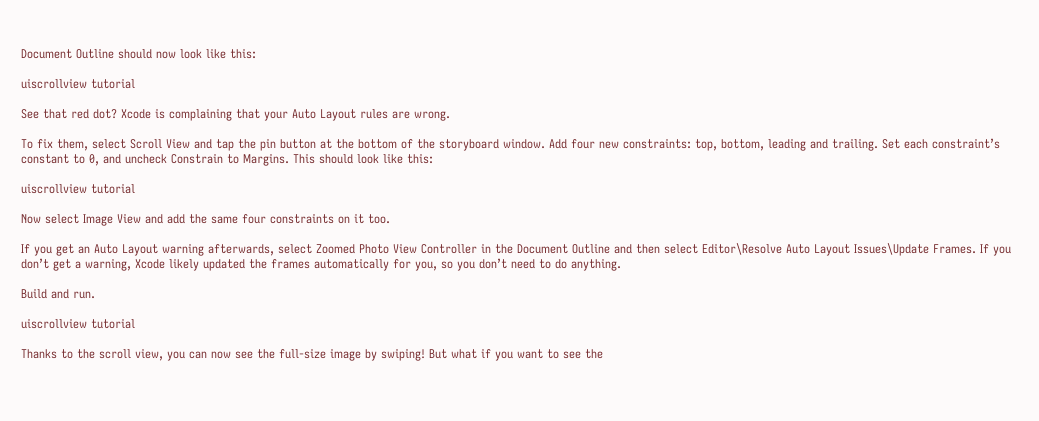Document Outline should now look like this:

uiscrollview tutorial

See that red dot? Xcode is complaining that your Auto Layout rules are wrong.

To fix them, select Scroll View and tap the pin button at the bottom of the storyboard window. Add four new constraints: top, bottom, leading and trailing. Set each constraint’s constant to 0, and uncheck Constrain to Margins. This should look like this:

uiscrollview tutorial

Now select Image View and add the same four constraints on it too.

If you get an Auto Layout warning afterwards, select Zoomed Photo View Controller in the Document Outline and then select Editor\Resolve Auto Layout Issues\Update Frames. If you don’t get a warning, Xcode likely updated the frames automatically for you, so you don’t need to do anything.

Build and run.

uiscrollview tutorial

Thanks to the scroll view, you can now see the full-size image by swiping! But what if you want to see the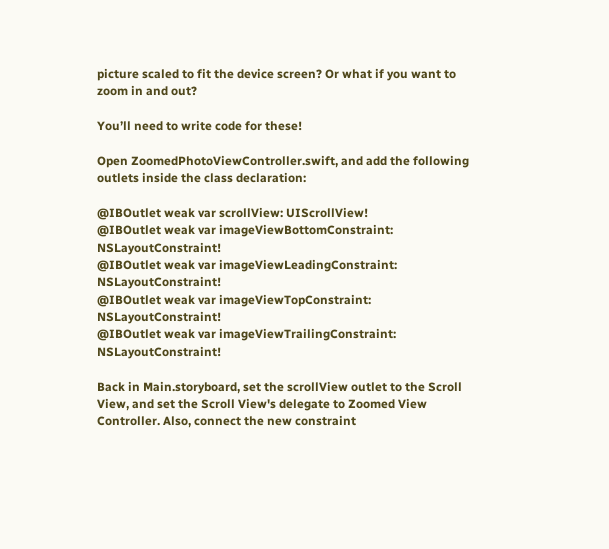picture scaled to fit the device screen? Or what if you want to zoom in and out?

You’ll need to write code for these!

Open ZoomedPhotoViewController.swift, and add the following outlets inside the class declaration:

@IBOutlet weak var scrollView: UIScrollView!
@IBOutlet weak var imageViewBottomConstraint: NSLayoutConstraint!
@IBOutlet weak var imageViewLeadingConstraint: NSLayoutConstraint!
@IBOutlet weak var imageViewTopConstraint: NSLayoutConstraint!
@IBOutlet weak var imageViewTrailingConstraint: NSLayoutConstraint!

Back in Main.storyboard, set the scrollView outlet to the Scroll View, and set the Scroll View's delegate to Zoomed View Controller. Also, connect the new constraint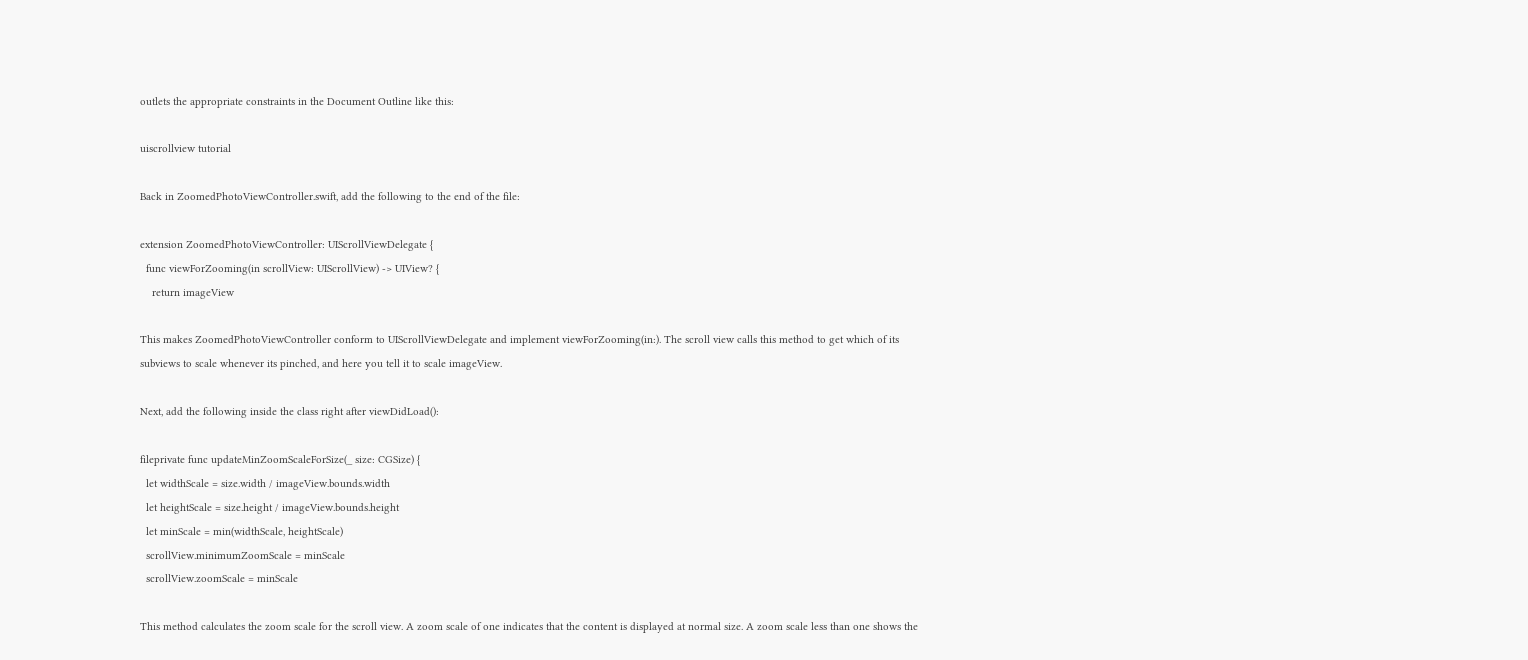outlets the appropriate constraints in the Document Outline like this:

uiscrollview tutorial

Back in ZoomedPhotoViewController.swift, add the following to the end of the file:

extension ZoomedPhotoViewController: UIScrollViewDelegate {
  func viewForZooming(in scrollView: UIScrollView) -> UIView? {
    return imageView

This makes ZoomedPhotoViewController conform to UIScrollViewDelegate and implement viewForZooming(in:). The scroll view calls this method to get which of its subviews to scale whenever its pinched, and here you tell it to scale imageView.

Next, add the following inside the class right after viewDidLoad():

fileprivate func updateMinZoomScaleForSize(_ size: CGSize) {
  let widthScale = size.width / imageView.bounds.width
  let heightScale = size.height / imageView.bounds.height
  let minScale = min(widthScale, heightScale)
  scrollView.minimumZoomScale = minScale
  scrollView.zoomScale = minScale

This method calculates the zoom scale for the scroll view. A zoom scale of one indicates that the content is displayed at normal size. A zoom scale less than one shows the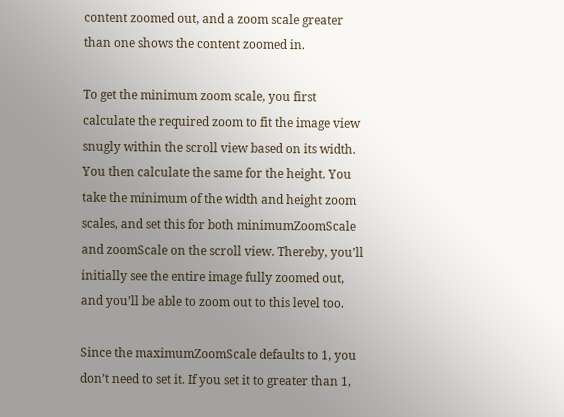content zoomed out, and a zoom scale greater than one shows the content zoomed in.

To get the minimum zoom scale, you first calculate the required zoom to fit the image view snugly within the scroll view based on its width. You then calculate the same for the height. You take the minimum of the width and height zoom scales, and set this for both minimumZoomScale and zoomScale on the scroll view. Thereby, you’ll initially see the entire image fully zoomed out, and you’ll be able to zoom out to this level too.

Since the maximumZoomScale defaults to 1, you don’t need to set it. If you set it to greater than 1,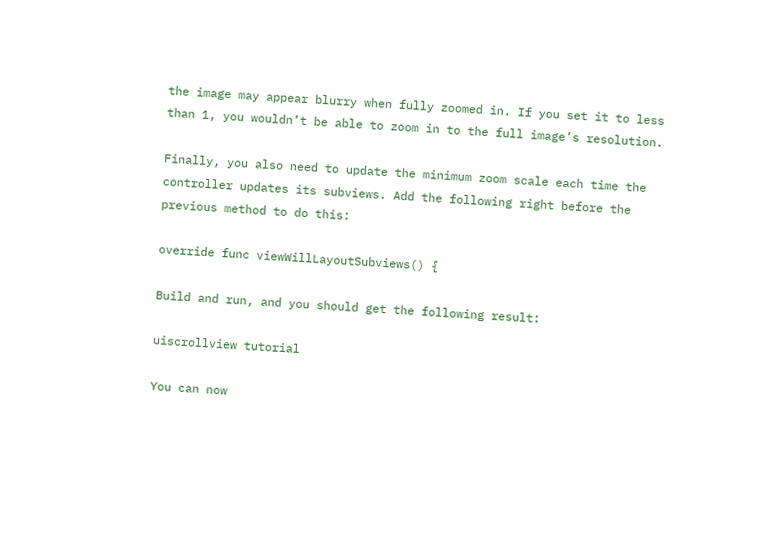the image may appear blurry when fully zoomed in. If you set it to less than 1, you wouldn’t be able to zoom in to the full image’s resolution.

Finally, you also need to update the minimum zoom scale each time the controller updates its subviews. Add the following right before the previous method to do this:

override func viewWillLayoutSubviews() {

Build and run, and you should get the following result:

uiscrollview tutorial

You can now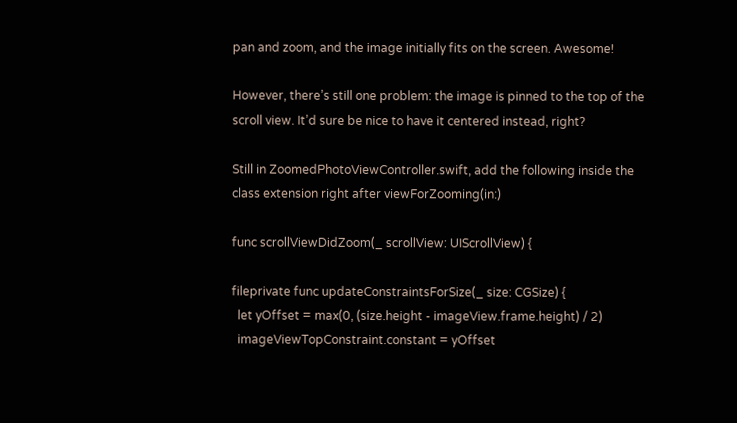pan and zoom, and the image initially fits on the screen. Awesome!

However, there’s still one problem: the image is pinned to the top of the scroll view. It’d sure be nice to have it centered instead, right?

Still in ZoomedPhotoViewController.swift, add the following inside the class extension right after viewForZooming(in:)

func scrollViewDidZoom(_ scrollView: UIScrollView) {

fileprivate func updateConstraintsForSize(_ size: CGSize) {
  let yOffset = max(0, (size.height - imageView.frame.height) / 2)
  imageViewTopConstraint.constant = yOffset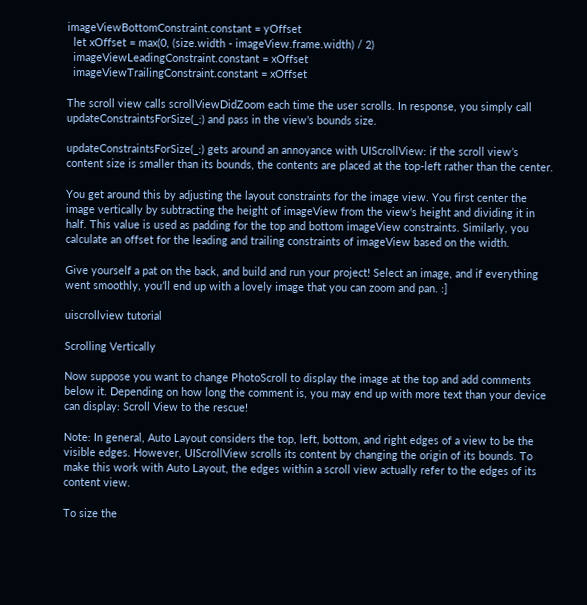imageViewBottomConstraint.constant = yOffset
  let xOffset = max(0, (size.width - imageView.frame.width) / 2)
  imageViewLeadingConstraint.constant = xOffset
  imageViewTrailingConstraint.constant = xOffset

The scroll view calls scrollViewDidZoom each time the user scrolls. In response, you simply call updateConstraintsForSize(_:) and pass in the view’s bounds size.

updateConstraintsForSize(_:) gets around an annoyance with UIScrollView: if the scroll view’s content size is smaller than its bounds, the contents are placed at the top-left rather than the center.

You get around this by adjusting the layout constraints for the image view. You first center the image vertically by subtracting the height of imageView from the view‘s height and dividing it in half. This value is used as padding for the top and bottom imageView constraints. Similarly, you calculate an offset for the leading and trailing constraints of imageView based on the width.

Give yourself a pat on the back, and build and run your project! Select an image, and if everything went smoothly, you’ll end up with a lovely image that you can zoom and pan. :]

uiscrollview tutorial

Scrolling Vertically

Now suppose you want to change PhotoScroll to display the image at the top and add comments below it. Depending on how long the comment is, you may end up with more text than your device can display: Scroll View to the rescue!

Note: In general, Auto Layout considers the top, left, bottom, and right edges of a view to be the visible edges. However, UIScrollView scrolls its content by changing the origin of its bounds. To make this work with Auto Layout, the edges within a scroll view actually refer to the edges of its content view.

To size the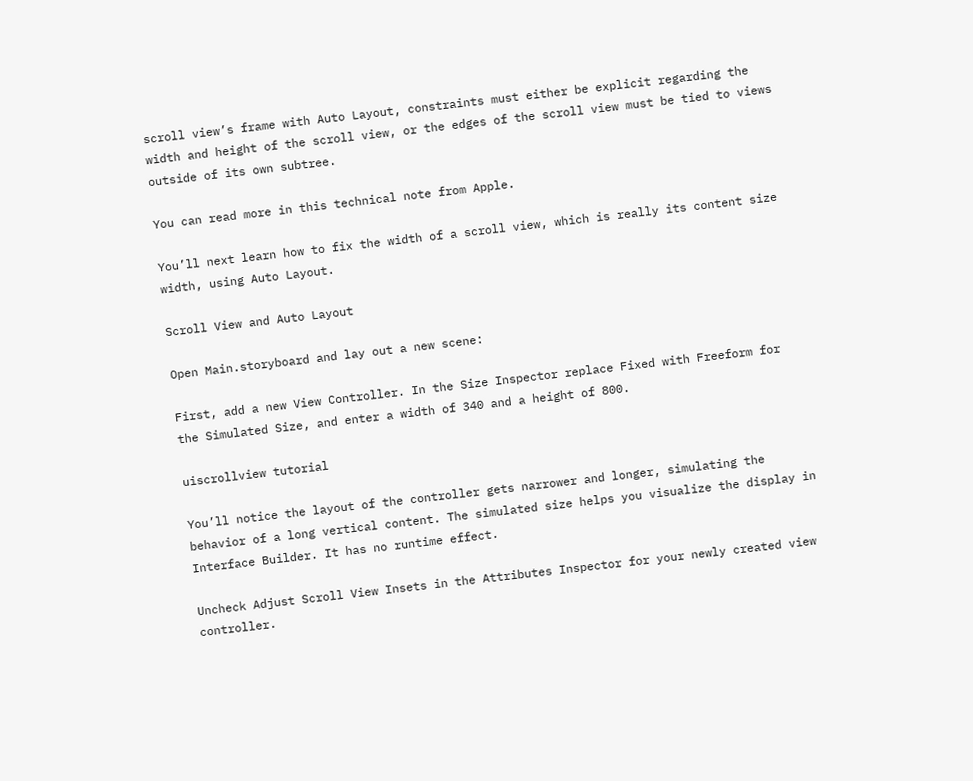scroll view’s frame with Auto Layout, constraints must either be explicit regarding the width and height of the scroll view, or the edges of the scroll view must be tied to views outside of its own subtree.

You can read more in this technical note from Apple.

You’ll next learn how to fix the width of a scroll view, which is really its content size width, using Auto Layout.

Scroll View and Auto Layout

Open Main.storyboard and lay out a new scene:

First, add a new View Controller. In the Size Inspector replace Fixed with Freeform for the Simulated Size, and enter a width of 340 and a height of 800.

uiscrollview tutorial

You’ll notice the layout of the controller gets narrower and longer, simulating the behavior of a long vertical content. The simulated size helps you visualize the display in Interface Builder. It has no runtime effect.

Uncheck Adjust Scroll View Insets in the Attributes Inspector for your newly created view controller.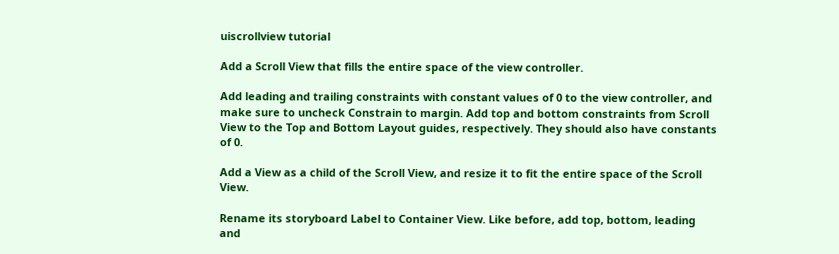uiscrollview tutorial

Add a Scroll View that fills the entire space of the view controller.

Add leading and trailing constraints with constant values of 0 to the view controller, and make sure to uncheck Constrain to margin. Add top and bottom constraints from Scroll View to the Top and Bottom Layout guides, respectively. They should also have constants of 0.

Add a View as a child of the Scroll View, and resize it to fit the entire space of the Scroll View.

Rename its storyboard Label to Container View. Like before, add top, bottom, leading and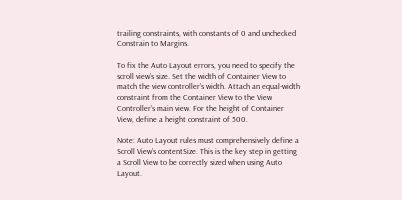trailing constraints, with constants of 0 and unchecked Constrain to Margins.

To fix the Auto Layout errors, you need to specify the scroll view’s size. Set the width of Container View to match the view controller’s width. Attach an equal-width constraint from the Container View to the View Controller’s main view. For the height of Container View, define a height constraint of 500.

Note: Auto Layout rules must comprehensively define a Scroll View’s contentSize. This is the key step in getting a Scroll View to be correctly sized when using Auto Layout.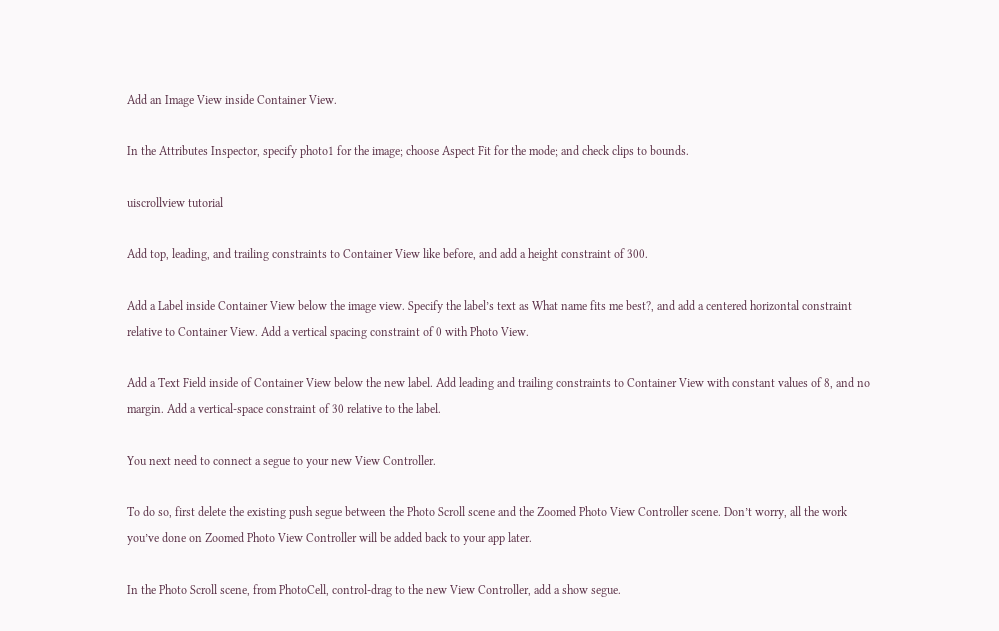Add an Image View inside Container View.

In the Attributes Inspector, specify photo1 for the image; choose Aspect Fit for the mode; and check clips to bounds.

uiscrollview tutorial

Add top, leading, and trailing constraints to Container View like before, and add a height constraint of 300.

Add a Label inside Container View below the image view. Specify the label’s text as What name fits me best?, and add a centered horizontal constraint relative to Container View. Add a vertical spacing constraint of 0 with Photo View.

Add a Text Field inside of Container View below the new label. Add leading and trailing constraints to Container View with constant values of 8, and no margin. Add a vertical-space constraint of 30 relative to the label.

You next need to connect a segue to your new View Controller.

To do so, first delete the existing push segue between the Photo Scroll scene and the Zoomed Photo View Controller scene. Don’t worry, all the work you’ve done on Zoomed Photo View Controller will be added back to your app later.

In the Photo Scroll scene, from PhotoCell, control-drag to the new View Controller, add a show segue.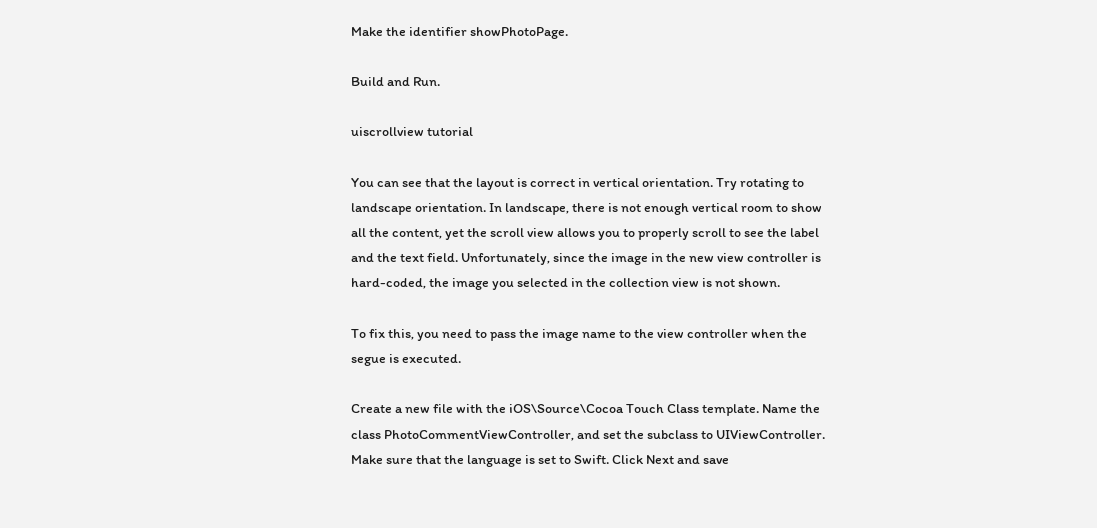Make the identifier showPhotoPage.

Build and Run.

uiscrollview tutorial

You can see that the layout is correct in vertical orientation. Try rotating to landscape orientation. In landscape, there is not enough vertical room to show all the content, yet the scroll view allows you to properly scroll to see the label and the text field. Unfortunately, since the image in the new view controller is hard-coded, the image you selected in the collection view is not shown.

To fix this, you need to pass the image name to the view controller when the segue is executed.

Create a new file with the iOS\Source\Cocoa Touch Class template. Name the class PhotoCommentViewController, and set the subclass to UIViewController. Make sure that the language is set to Swift. Click Next and save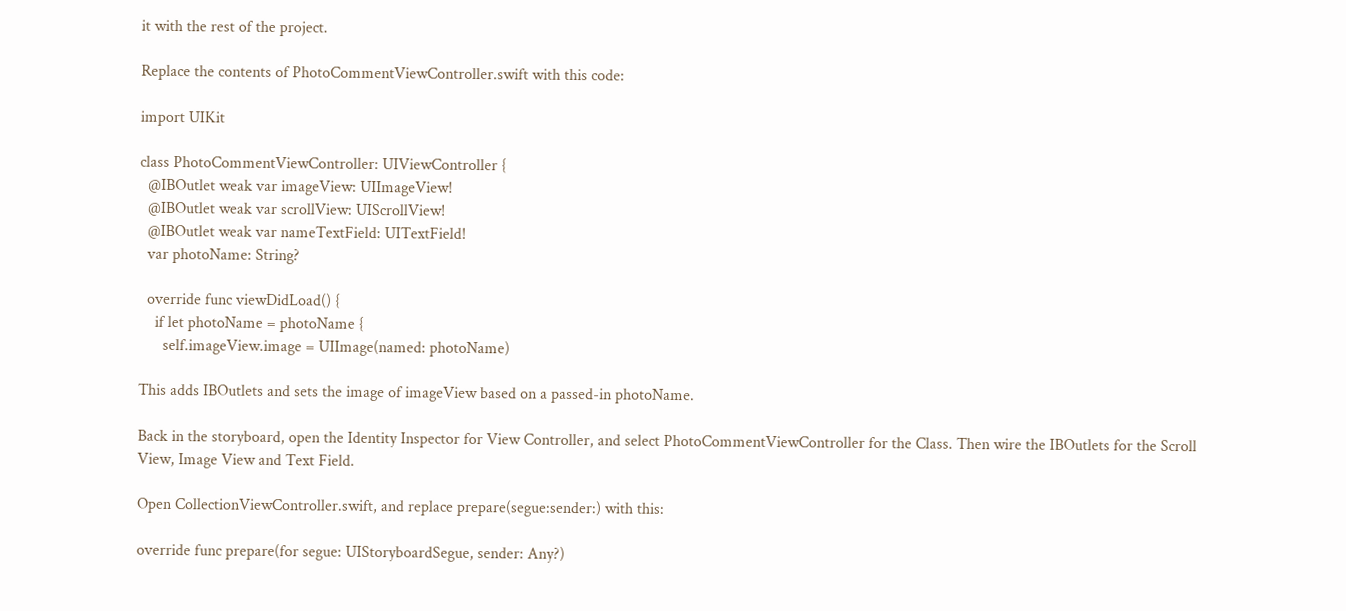it with the rest of the project.

Replace the contents of PhotoCommentViewController.swift with this code:

import UIKit

class PhotoCommentViewController: UIViewController {
  @IBOutlet weak var imageView: UIImageView!
  @IBOutlet weak var scrollView: UIScrollView!
  @IBOutlet weak var nameTextField: UITextField!
  var photoName: String?

  override func viewDidLoad() {
    if let photoName = photoName {
      self.imageView.image = UIImage(named: photoName)

This adds IBOutlets and sets the image of imageView based on a passed-in photoName.

Back in the storyboard, open the Identity Inspector for View Controller, and select PhotoCommentViewController for the Class. Then wire the IBOutlets for the Scroll View, Image View and Text Field.

Open CollectionViewController.swift, and replace prepare(segue:sender:) with this:

override func prepare(for segue: UIStoryboardSegue, sender: Any?)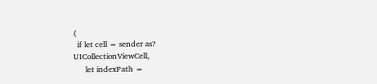{
  if let cell = sender as? UICollectionViewCell,
      let indexPath =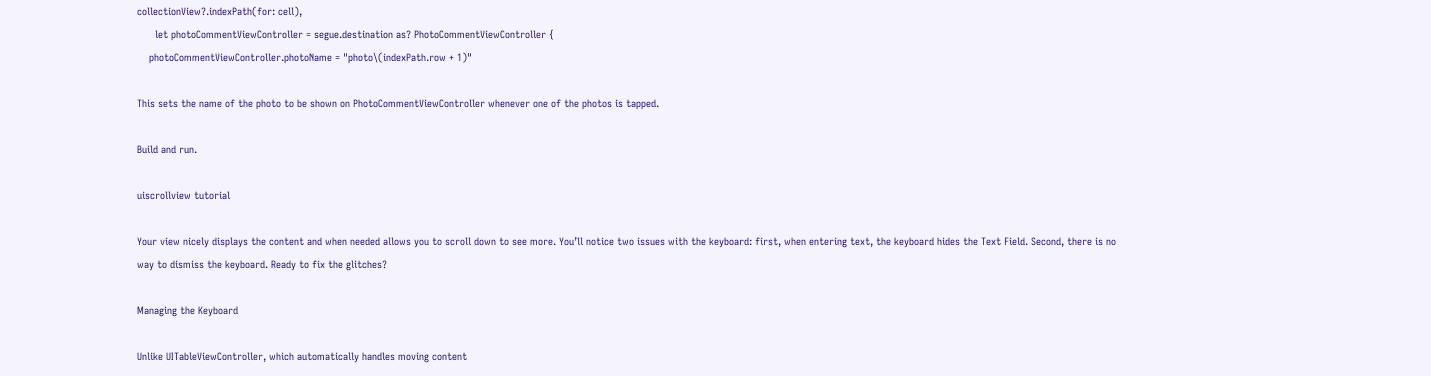collectionView?.indexPath(for: cell),
      let photoCommentViewController = segue.destination as? PhotoCommentViewController {
    photoCommentViewController.photoName = "photo\(indexPath.row + 1)"

This sets the name of the photo to be shown on PhotoCommentViewController whenever one of the photos is tapped.

Build and run.

uiscrollview tutorial

Your view nicely displays the content and when needed allows you to scroll down to see more. You’ll notice two issues with the keyboard: first, when entering text, the keyboard hides the Text Field. Second, there is no way to dismiss the keyboard. Ready to fix the glitches?

Managing the Keyboard

Unlike UITableViewController, which automatically handles moving content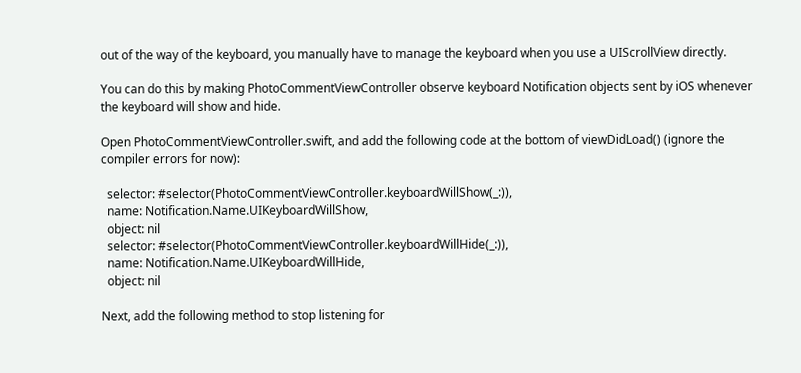out of the way of the keyboard, you manually have to manage the keyboard when you use a UIScrollView directly.

You can do this by making PhotoCommentViewController observe keyboard Notification objects sent by iOS whenever the keyboard will show and hide.

Open PhotoCommentViewController.swift, and add the following code at the bottom of viewDidLoad() (ignore the compiler errors for now):

  selector: #selector(PhotoCommentViewController.keyboardWillShow(_:)),
  name: Notification.Name.UIKeyboardWillShow,
  object: nil
  selector: #selector(PhotoCommentViewController.keyboardWillHide(_:)),
  name: Notification.Name.UIKeyboardWillHide,
  object: nil

Next, add the following method to stop listening for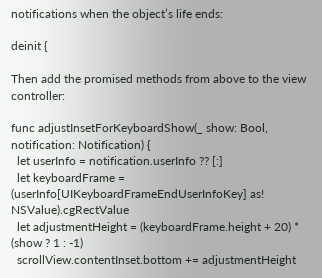notifications when the object’s life ends:

deinit {

Then add the promised methods from above to the view controller:

func adjustInsetForKeyboardShow(_ show: Bool, notification: Notification) {
  let userInfo = notification.userInfo ?? [:]
  let keyboardFrame = (userInfo[UIKeyboardFrameEndUserInfoKey] as! NSValue).cgRectValue
  let adjustmentHeight = (keyboardFrame.height + 20) * (show ? 1 : -1)
  scrollView.contentInset.bottom += adjustmentHeight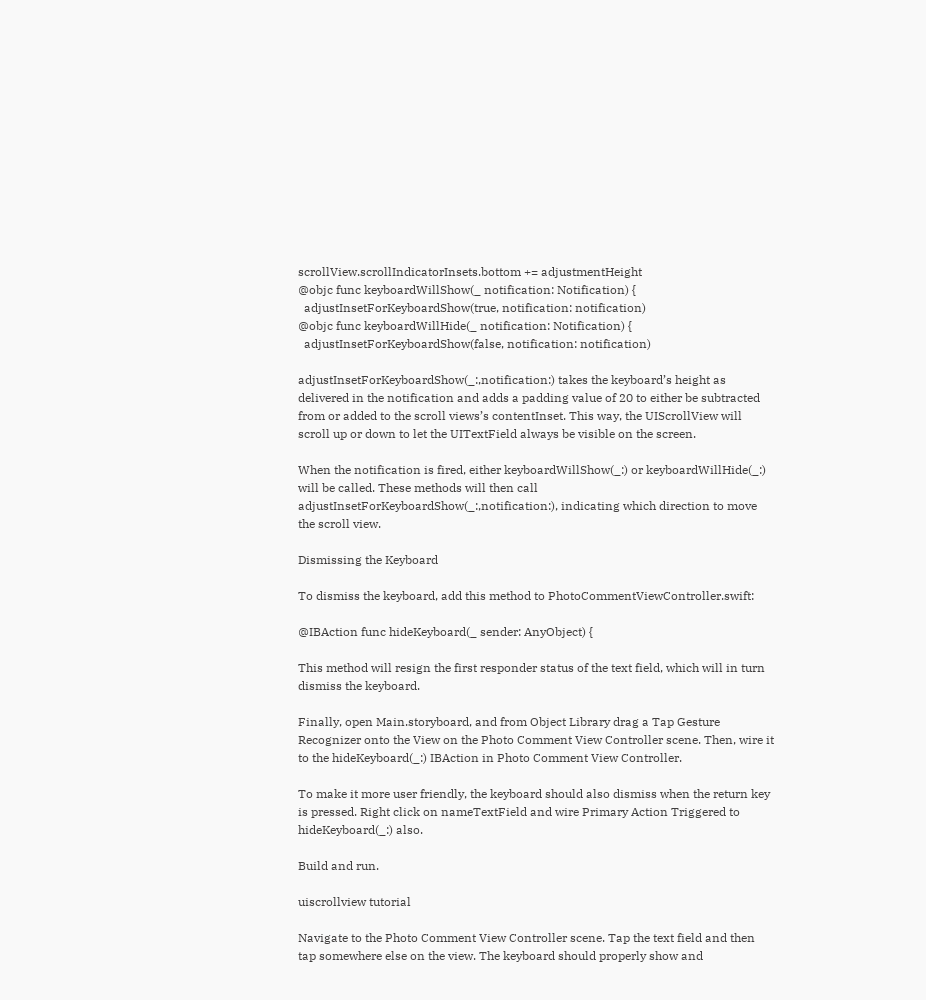scrollView.scrollIndicatorInsets.bottom += adjustmentHeight
@objc func keyboardWillShow(_ notification: Notification) {
  adjustInsetForKeyboardShow(true, notification: notification)
@objc func keyboardWillHide(_ notification: Notification) {
  adjustInsetForKeyboardShow(false, notification: notification)

adjustInsetForKeyboardShow(_:,notification:) takes the keyboard’s height as delivered in the notification and adds a padding value of 20 to either be subtracted from or added to the scroll views’s contentInset. This way, the UIScrollView will scroll up or down to let the UITextField always be visible on the screen.

When the notification is fired, either keyboardWillShow(_:) or keyboardWillHide(_:) will be called. These methods will then call adjustInsetForKeyboardShow(_:,notification:), indicating which direction to move the scroll view.

Dismissing the Keyboard

To dismiss the keyboard, add this method to PhotoCommentViewController.swift:

@IBAction func hideKeyboard(_ sender: AnyObject) {

This method will resign the first responder status of the text field, which will in turn dismiss the keyboard.

Finally, open Main.storyboard, and from Object Library drag a Tap Gesture Recognizer onto the View on the Photo Comment View Controller scene. Then, wire it to the hideKeyboard(_:) IBAction in Photo Comment View Controller.

To make it more user friendly, the keyboard should also dismiss when the return key is pressed. Right click on nameTextField and wire Primary Action Triggered to hideKeyboard(_:) also.

Build and run.

uiscrollview tutorial

Navigate to the Photo Comment View Controller scene. Tap the text field and then tap somewhere else on the view. The keyboard should properly show and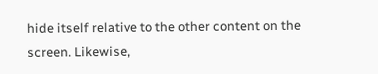hide itself relative to the other content on the screen. Likewise,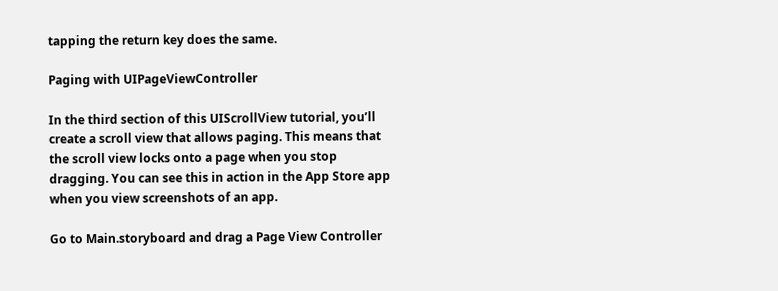tapping the return key does the same.

Paging with UIPageViewController

In the third section of this UIScrollView tutorial, you’ll create a scroll view that allows paging. This means that the scroll view locks onto a page when you stop dragging. You can see this in action in the App Store app when you view screenshots of an app.

Go to Main.storyboard and drag a Page View Controller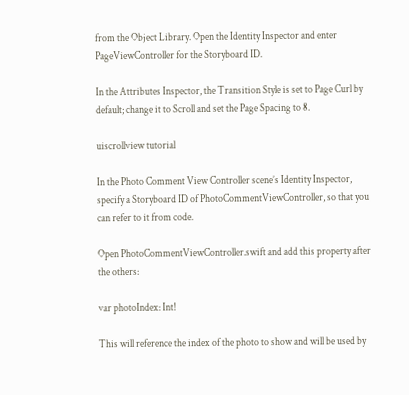from the Object Library. Open the Identity Inspector and enter PageViewController for the Storyboard ID.

In the Attributes Inspector, the Transition Style is set to Page Curl by default; change it to Scroll and set the Page Spacing to 8.

uiscrollview tutorial

In the Photo Comment View Controller scene’s Identity Inspector, specify a Storyboard ID of PhotoCommentViewController, so that you can refer to it from code.

Open PhotoCommentViewController.swift and add this property after the others:

var photoIndex: Int!

This will reference the index of the photo to show and will be used by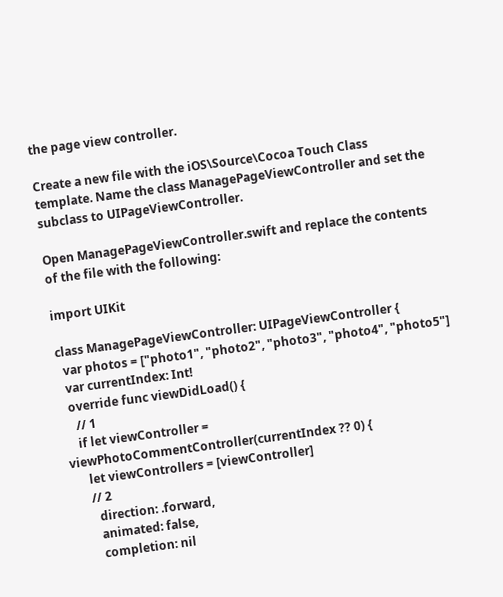the page view controller.

Create a new file with the iOS\Source\Cocoa Touch Class template. Name the class ManagePageViewController and set the subclass to UIPageViewController.

Open ManagePageViewController.swift and replace the contents of the file with the following:

import UIKit

class ManagePageViewController: UIPageViewController {
  var photos = ["photo1", "photo2", "photo3", "photo4", "photo5"]
  var currentIndex: Int!
  override func viewDidLoad() {
    // 1
    if let viewController = viewPhotoCommentController(currentIndex ?? 0) {
      let viewControllers = [viewController]
      // 2
        direction: .forward,
        animated: false,
        completion: nil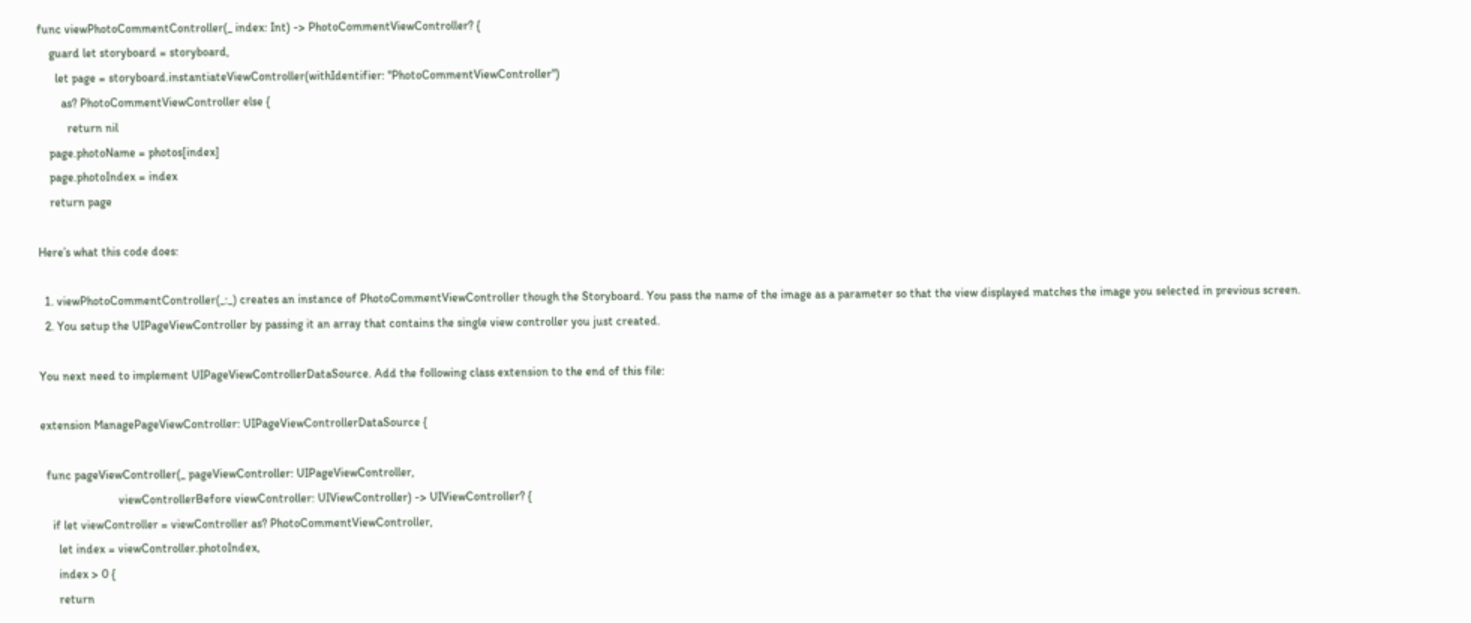func viewPhotoCommentController(_ index: Int) -> PhotoCommentViewController? {
    guard let storyboard = storyboard,
      let page = storyboard.instantiateViewController(withIdentifier: "PhotoCommentViewController")
        as? PhotoCommentViewController else {
          return nil
    page.photoName = photos[index]
    page.photoIndex = index
    return page

Here’s what this code does:

  1. viewPhotoCommentController(_:_) creates an instance of PhotoCommentViewController though the Storyboard. You pass the name of the image as a parameter so that the view displayed matches the image you selected in previous screen.
  2. You setup the UIPageViewController by passing it an array that contains the single view controller you just created.

You next need to implement UIPageViewControllerDataSource. Add the following class extension to the end of this file:

extension ManagePageViewController: UIPageViewControllerDataSource {

  func pageViewController(_ pageViewController: UIPageViewController,
                          viewControllerBefore viewController: UIViewController) -> UIViewController? {
    if let viewController = viewController as? PhotoCommentViewController,
      let index = viewController.photoIndex,
      index > 0 {
      return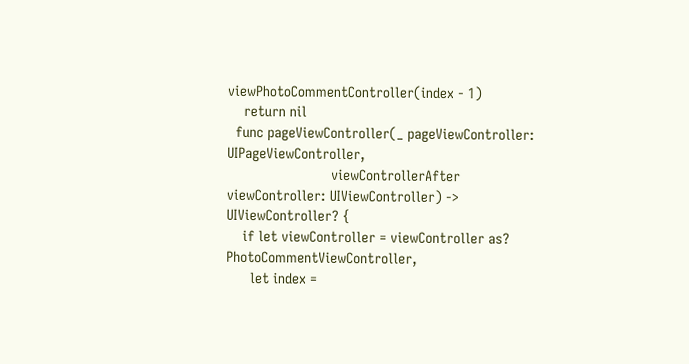viewPhotoCommentController(index - 1)
    return nil
  func pageViewController(_ pageViewController: UIPageViewController,
                          viewControllerAfter viewController: UIViewController) -> UIViewController? {
    if let viewController = viewController as? PhotoCommentViewController,
      let index =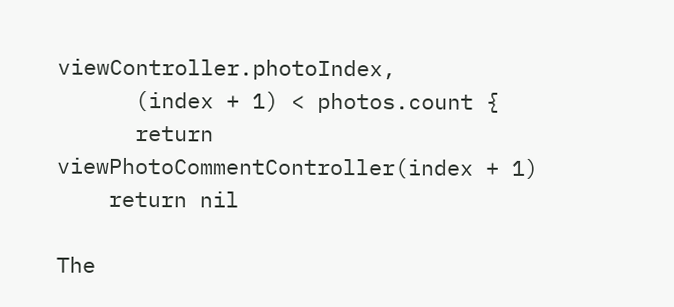viewController.photoIndex,
      (index + 1) < photos.count {
      return viewPhotoCommentController(index + 1)
    return nil

The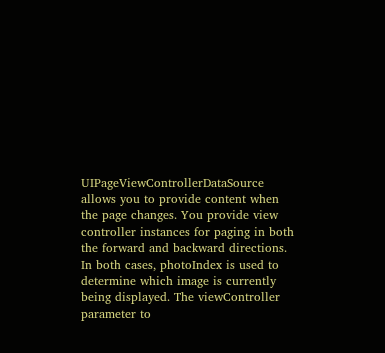UIPageViewControllerDataSource allows you to provide content when the page changes. You provide view controller instances for paging in both the forward and backward directions. In both cases, photoIndex is used to determine which image is currently being displayed. The viewController parameter to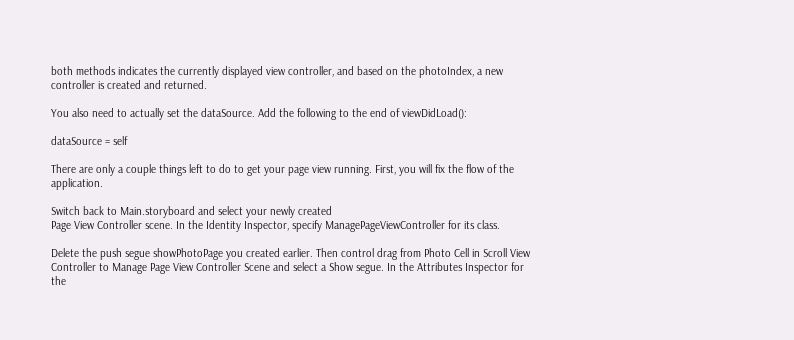both methods indicates the currently displayed view controller, and based on the photoIndex, a new controller is created and returned.

You also need to actually set the dataSource. Add the following to the end of viewDidLoad():

dataSource = self

There are only a couple things left to do to get your page view running. First, you will fix the flow of the application.

Switch back to Main.storyboard and select your newly created
Page View Controller scene. In the Identity Inspector, specify ManagePageViewController for its class.

Delete the push segue showPhotoPage you created earlier. Then control drag from Photo Cell in Scroll View Controller to Manage Page View Controller Scene and select a Show segue. In the Attributes Inspector for the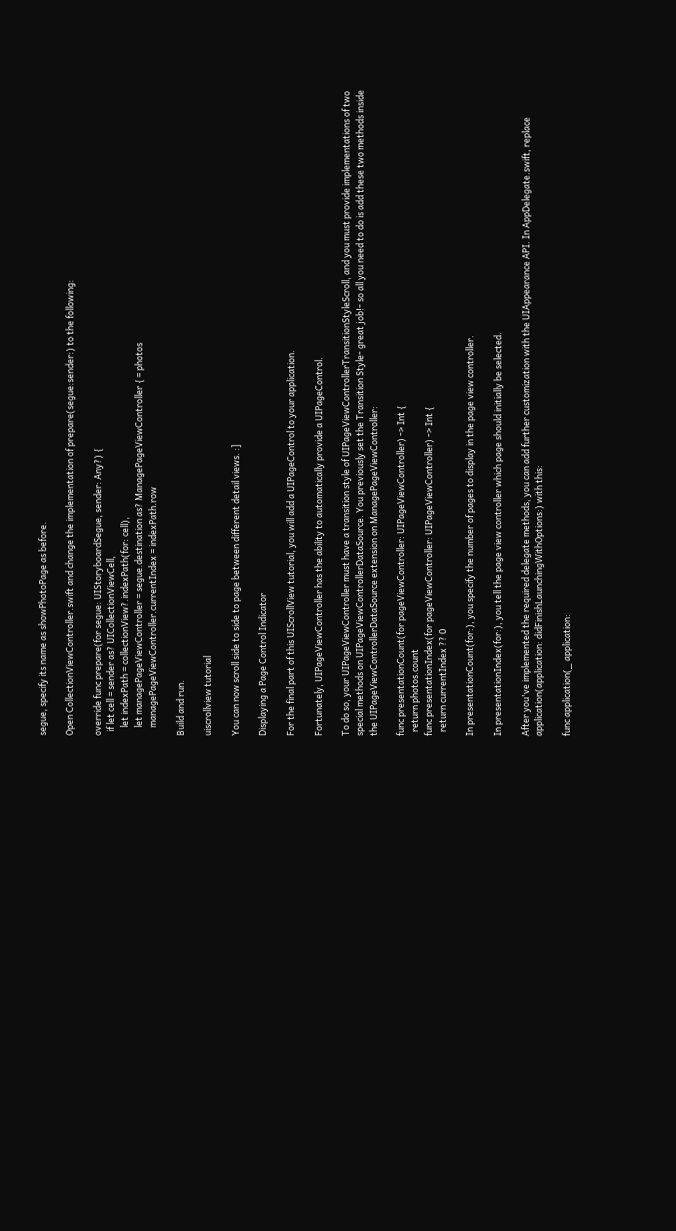segue, specify its name as showPhotoPage as before.

Open CollectionViewController.swift and change the implementation of prepare(segue:sender:) to the following:

override func prepare(for segue: UIStoryboardSegue, sender: Any?) {
  if let cell = sender as? UICollectionViewCell,
    let indexPath = collectionView?.indexPath(for: cell),
    let managePageViewController = segue.destination as? ManagePageViewController { = photos
    managePageViewController.currentIndex = indexPath.row

Build and run.

uiscrollview tutorial

You can now scroll side to side to page between different detail views. :]

Displaying a Page Control Indicator

For the final part of this UIScrollView tutorial, you will add a UIPageControl to your application.

Fortunately, UIPageViewController has the ability to automatically provide a UIPageControl.

To do so, your UIPageViewController must have a transition style of UIPageViewControllerTransitionStyleScroll, and you must provide implementations of two special methods on UIPageViewControllerDataSource. You previously set the Transition Style- great job!- so all you need to do is add these two methods inside the UIPageViewControllerDataSource extension on ManagePageViewController:

func presentationCount(for pageViewController: UIPageViewController) -> Int {
  return photos.count
func presentationIndex(for pageViewController: UIPageViewController) -> Int {
  return currentIndex ?? 0

In presentationCount(for:), you specify the number of pages to display in the page view controller.

In presentationIndex(for:), you tell the page view controller which page should initially be selected.

After you've implemented the required delegate methods, you can add further customization with the UIAppearance API. In AppDelegate.swift, replace application(application: didFinishLaunchingWithOptions:) with this:

func application(_ application: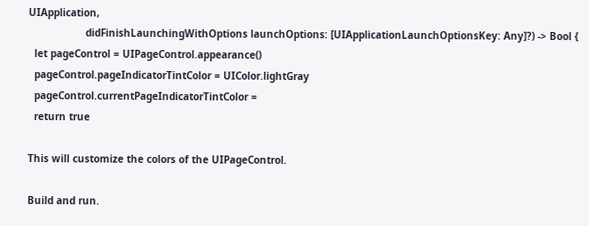UIApplication,
                   didFinishLaunchingWithOptions launchOptions: [UIApplicationLaunchOptionsKey: Any]?) -> Bool {
  let pageControl = UIPageControl.appearance()
  pageControl.pageIndicatorTintColor = UIColor.lightGray
  pageControl.currentPageIndicatorTintColor =
  return true

This will customize the colors of the UIPageControl.

Build and run.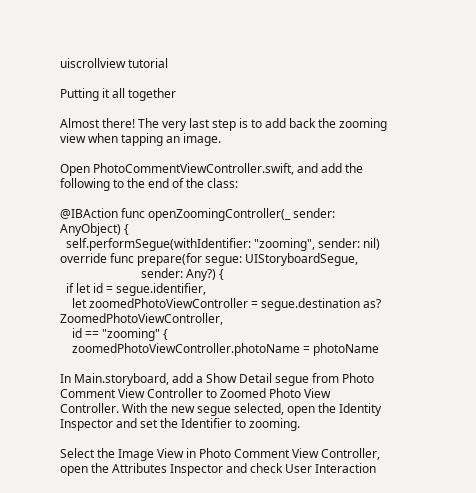uiscrollview tutorial

Putting it all together

Almost there! The very last step is to add back the zooming view when tapping an image.

Open PhotoCommentViewController.swift, and add the following to the end of the class:

@IBAction func openZoomingController(_ sender: AnyObject) {
  self.performSegue(withIdentifier: "zooming", sender: nil)
override func prepare(for segue: UIStoryboardSegue,
                           sender: Any?) {
  if let id = segue.identifier,
    let zoomedPhotoViewController = segue.destination as? ZoomedPhotoViewController,
    id == "zooming" {
    zoomedPhotoViewController.photoName = photoName

In Main.storyboard, add a Show Detail segue from Photo Comment View Controller to Zoomed Photo View Controller. With the new segue selected, open the Identity Inspector and set the Identifier to zooming.

Select the Image View in Photo Comment View Controller, open the Attributes Inspector and check User Interaction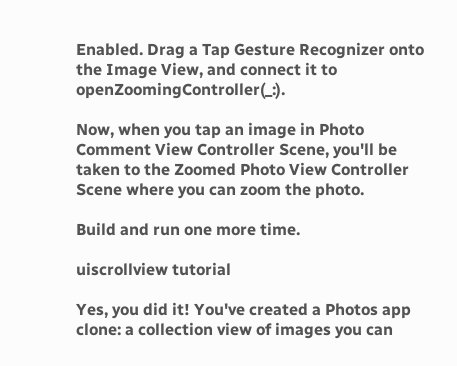Enabled. Drag a Tap Gesture Recognizer onto the Image View, and connect it to openZoomingController(_:).

Now, when you tap an image in Photo Comment View Controller Scene, you'll be taken to the Zoomed Photo View Controller Scene where you can zoom the photo.

Build and run one more time.

uiscrollview tutorial

Yes, you did it! You've created a Photos app clone: a collection view of images you can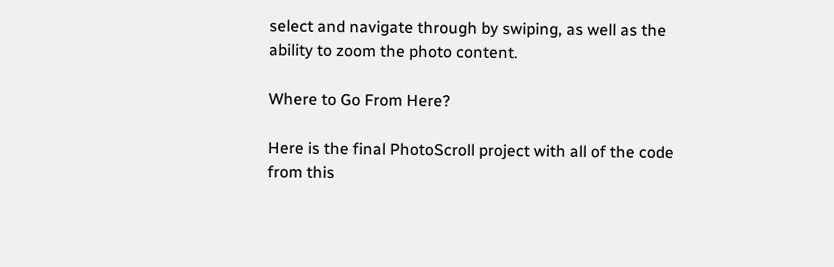select and navigate through by swiping, as well as the ability to zoom the photo content.

Where to Go From Here?

Here is the final PhotoScroll project with all of the code from this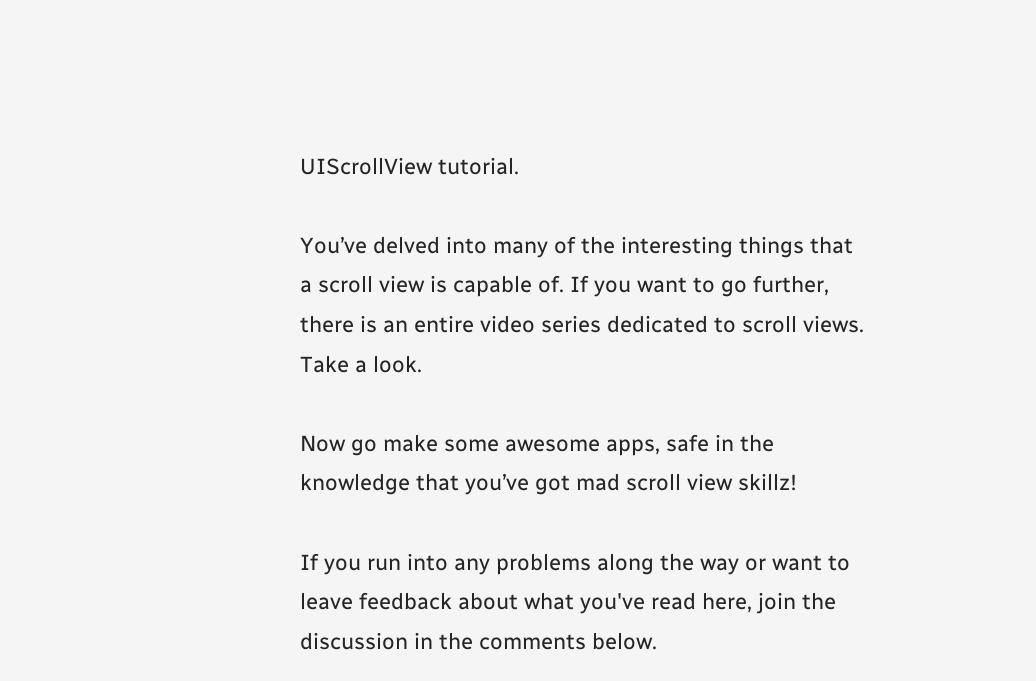UIScrollView tutorial.

You’ve delved into many of the interesting things that a scroll view is capable of. If you want to go further, there is an entire video series dedicated to scroll views. Take a look.

Now go make some awesome apps, safe in the knowledge that you’ve got mad scroll view skillz!

If you run into any problems along the way or want to leave feedback about what you've read here, join the discussion in the comments below.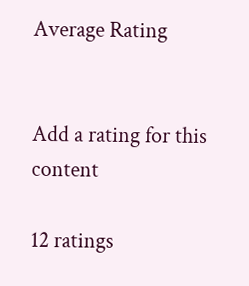Average Rating


Add a rating for this content

12 ratings